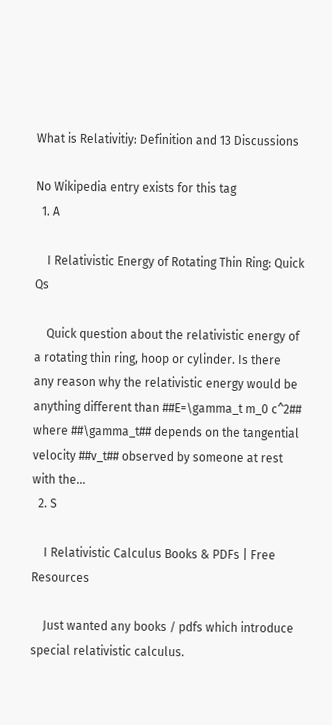What is Relativitiy: Definition and 13 Discussions

No Wikipedia entry exists for this tag
  1. A

    I Relativistic Energy of Rotating Thin Ring: Quick Qs

    Quick question about the relativistic energy of a rotating thin ring, hoop or cylinder. Is there any reason why the relativistic energy would be anything different than ##E=\gamma_t m_0 c^2## where ##\gamma_t## depends on the tangential velocity ##v_t## observed by someone at rest with the...
  2. S

    I Relativistic Calculus Books & PDFs | Free Resources

    Just wanted any books / pdfs which introduce special relativistic calculus.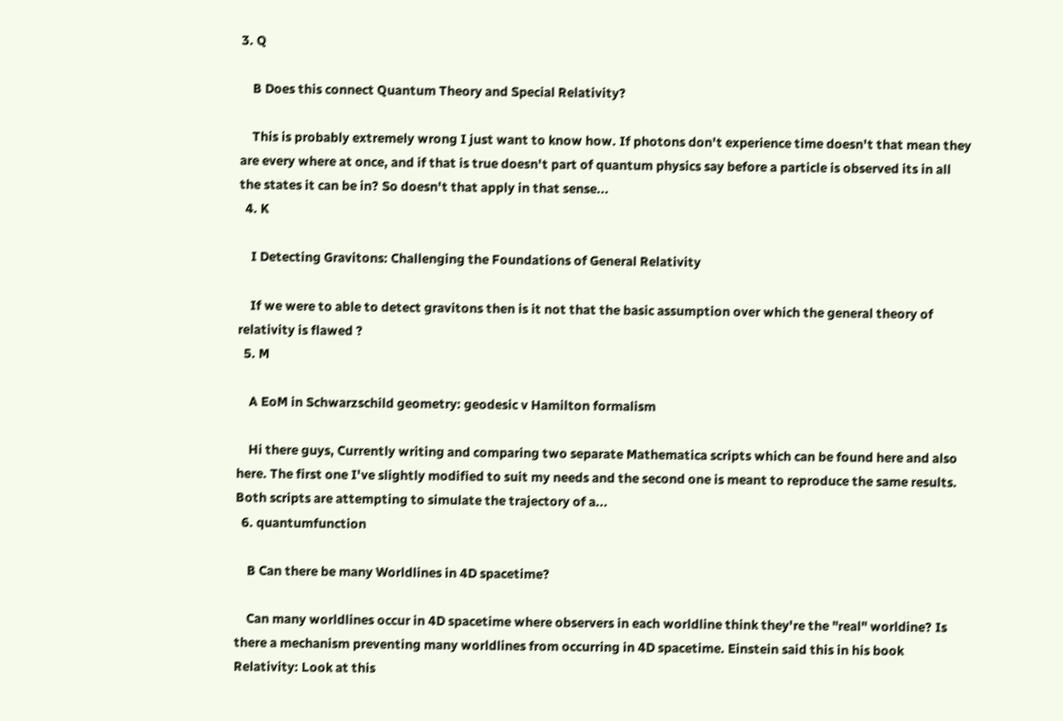3. Q

    B Does this connect Quantum Theory and Special Relativity?

    This is probably extremely wrong I just want to know how. If photons don't experience time doesn't that mean they are every where at once, and if that is true doesn't part of quantum physics say before a particle is observed its in all the states it can be in? So doesn't that apply in that sense...
  4. K

    I Detecting Gravitons: Challenging the Foundations of General Relativity

    If we were to able to detect gravitons then is it not that the basic assumption over which the general theory of relativity is flawed ?
  5. M

    A EoM in Schwarzschild geometry: geodesic v Hamilton formalism

    Hi there guys, Currently writing and comparing two separate Mathematica scripts which can be found here and also here. The first one I've slightly modified to suit my needs and the second one is meant to reproduce the same results. Both scripts are attempting to simulate the trajectory of a...
  6. quantumfunction

    B Can there be many Worldlines in 4D spacetime?

    Can many worldlines occur in 4D spacetime where observers in each worldline think they're the "real" worldine? Is there a mechanism preventing many worldlines from occurring in 4D spacetime. Einstein said this in his book Relativity: Look at this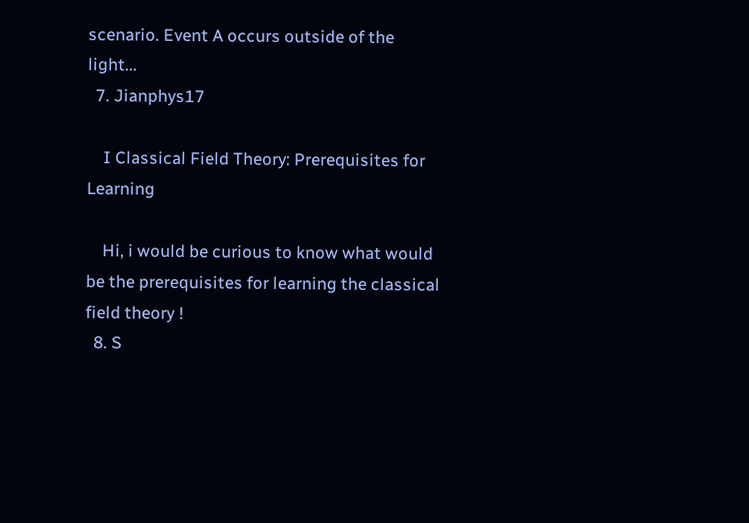scenario. Event A occurs outside of the light...
  7. Jianphys17

    I Classical Field Theory: Prerequisites for Learning

    Hi, i would be curious to know what would be the prerequisites for learning the classical field theory !
  8. S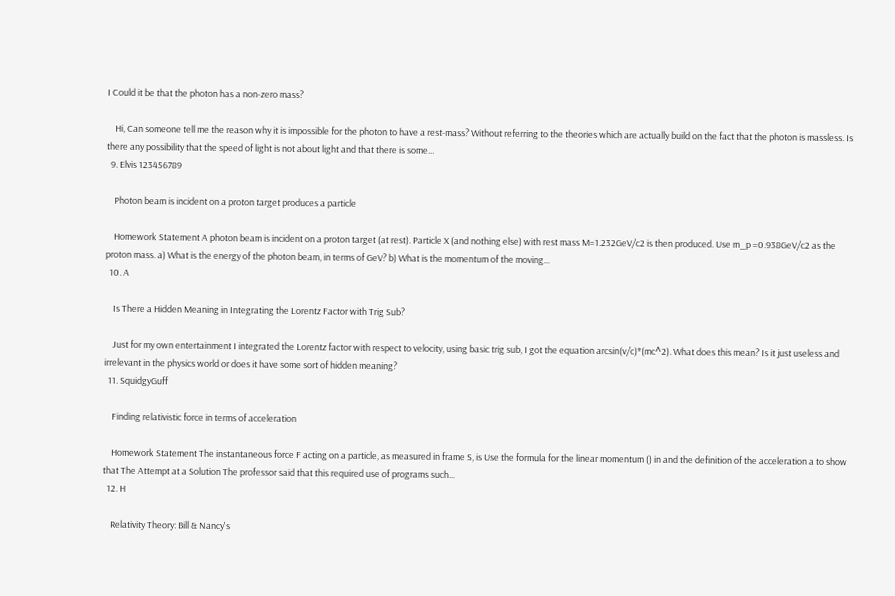I Could it be that the photon has a non-zero mass?

    Hi, Can someone tell me the reason why it is impossible for the photon to have a rest-mass? Without referring to the theories which are actually build on the fact that the photon is massless. Is there any possibility that the speed of light is not about light and that there is some...
  9. Elvis 123456789

    Photon beam is incident on a proton target produces a particle

    Homework Statement A photon beam is incident on a proton target (at rest). Particle X (and nothing else) with rest mass M=1.232GeV/c2 is then produced. Use m_p =0.938GeV/c2 as the proton mass. a) What is the energy of the photon beam, in terms of GeV? b) What is the momentum of the moving...
  10. A

    Is There a Hidden Meaning in Integrating the Lorentz Factor with Trig Sub?

    Just for my own entertainment I integrated the Lorentz factor with respect to velocity, using basic trig sub, I got the equation arcsin(v/c)*(mc^2). What does this mean? Is it just useless and irrelevant in the physics world or does it have some sort of hidden meaning?
  11. SquidgyGuff

    Finding relativistic force in terms of acceleration

    Homework Statement The instantaneous force F acting on a particle, as measured in frame S, is Use the formula for the linear momentum () in and the definition of the acceleration a to show that The Attempt at a Solution The professor said that this required use of programs such...
  12. H

    Relativity Theory: Bill & Nancy's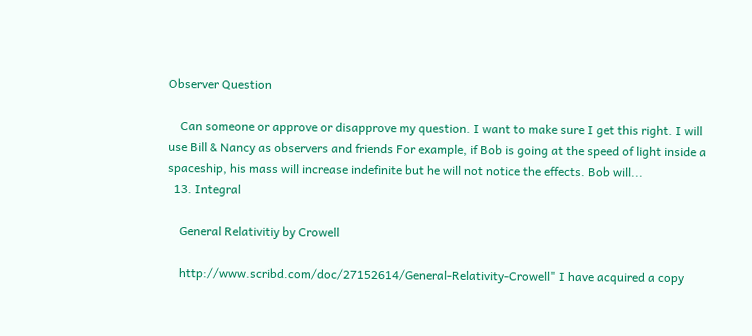Observer Question

    Can someone or approve or disapprove my question. I want to make sure I get this right. I will use Bill & Nancy as observers and friends For example, if Bob is going at the speed of light inside a spaceship, his mass will increase indefinite but he will not notice the effects. Bob will...
  13. Integral

    General Relativitiy by Crowell

    http://www.scribd.com/doc/27152614/General-Relativity-Crowell" I have acquired a copy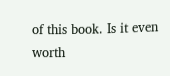of this book. Is it even worth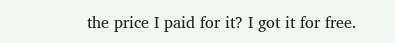the price I paid for it? I got it for free.